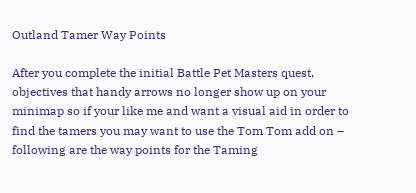Outland Tamer Way Points

After you complete the initial Battle Pet Masters quest, objectives that handy arrows no longer show up on your minimap so if your like me and want a visual aid in order to find the tamers you may want to use the Tom Tom add on – following are the way points for the Taming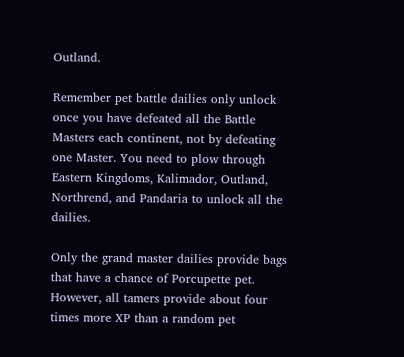Outland.

Remember pet battle dailies only unlock once you have defeated all the Battle Masters each continent, not by defeating one Master. You need to plow through Eastern Kingdoms, Kalimador, Outland, Northrend, and Pandaria to unlock all the dailies.

Only the grand master dailies provide bags that have a chance of Porcupette pet. However, all tamers provide about four times more XP than a random pet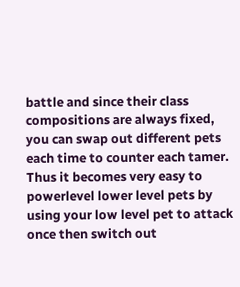battle and since their class compositions are always fixed, you can swap out different pets each time to counter each tamer. Thus it becomes very easy to powerlevel lower level pets by using your low level pet to attack once then switch out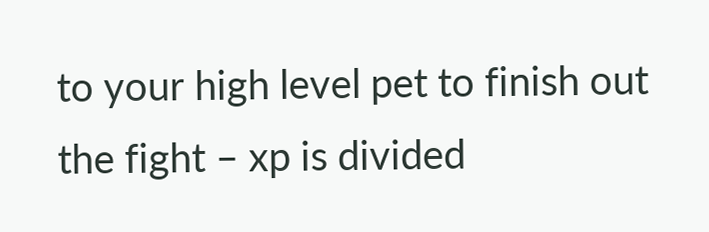to your high level pet to finish out the fight – xp is divided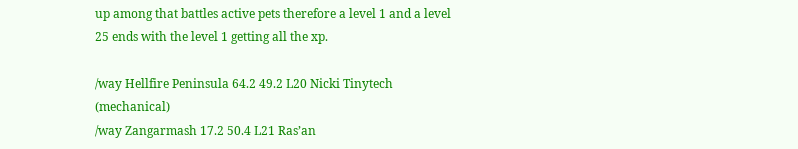up among that battles active pets therefore a level 1 and a level 25 ends with the level 1 getting all the xp.

/way Hellfire Peninsula 64.2 49.2 L20 Nicki Tinytech (mechanical)
/way Zangarmash 17.2 50.4 L21 Ras’an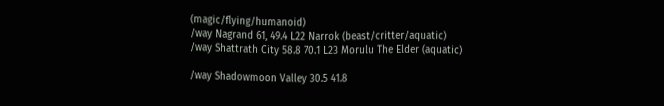(magic/flying/humanoid)
/way Nagrand 61, 49.4 L22 Narrok (beast/critter/aquatic)
/way Shattrath City 58.8 70.1 L23 Morulu The Elder (aquatic)

/way Shadowmoon Valley 30.5 41.8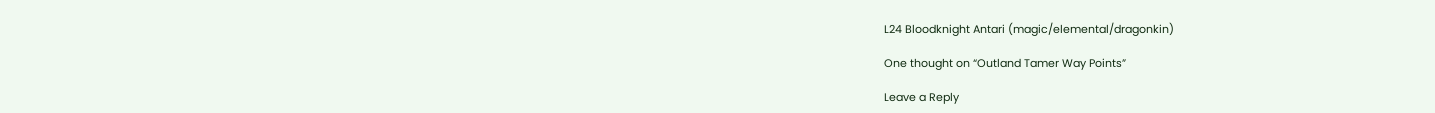L24 Bloodknight Antari (magic/elemental/dragonkin)

One thought on “Outland Tamer Way Points”

Leave a Reply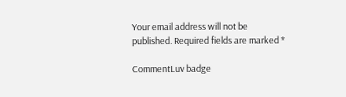Your email address will not be published. Required fields are marked *

CommentLuv badge